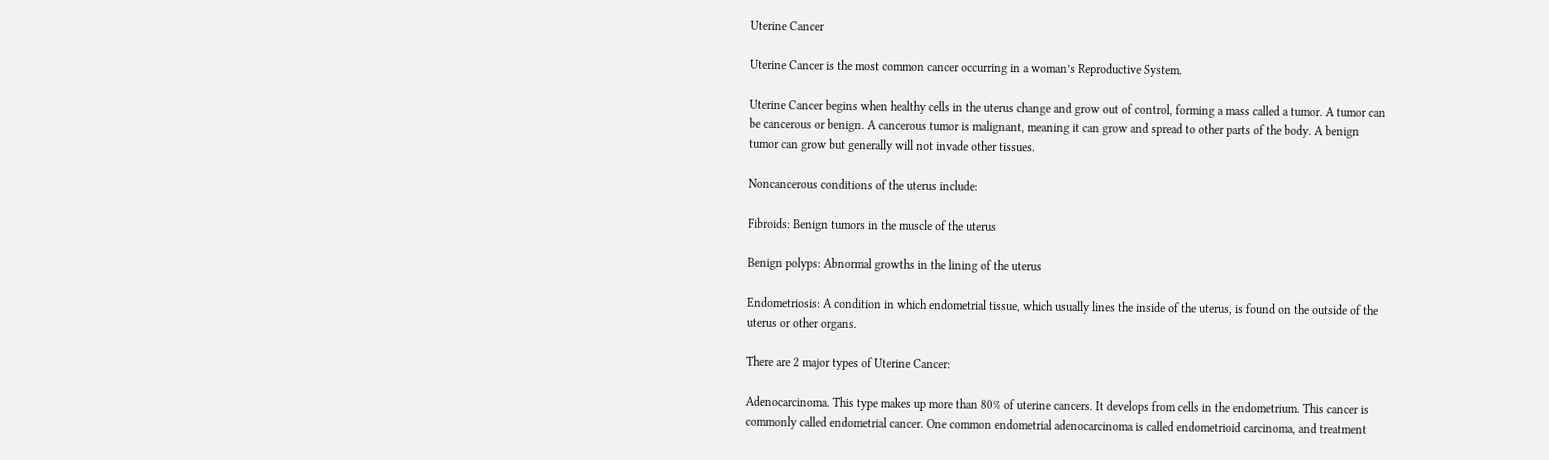Uterine Cancer

Uterine Cancer is the most common cancer occurring in a woman’s Reproductive System.

Uterine Cancer begins when healthy cells in the uterus change and grow out of control, forming a mass called a tumor. A tumor can be cancerous or benign. A cancerous tumor is malignant, meaning it can grow and spread to other parts of the body. A benign tumor can grow but generally will not invade other tissues.

Noncancerous conditions of the uterus include:

Fibroids: Benign tumors in the muscle of the uterus

Benign polyps: Abnormal growths in the lining of the uterus

Endometriosis: A condition in which endometrial tissue, which usually lines the inside of the uterus, is found on the outside of the uterus or other organs.

There are 2 major types of Uterine Cancer:

Adenocarcinoma. This type makes up more than 80% of uterine cancers. It develops from cells in the endometrium. This cancer is commonly called endometrial cancer. One common endometrial adenocarcinoma is called endometrioid carcinoma, and treatment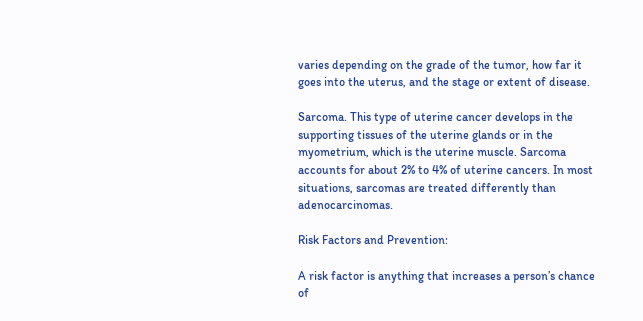varies depending on the grade of the tumor, how far it goes into the uterus, and the stage or extent of disease.

Sarcoma. This type of uterine cancer develops in the supporting tissues of the uterine glands or in the myometrium, which is the uterine muscle. Sarcoma accounts for about 2% to 4% of uterine cancers. In most situations, sarcomas are treated differently than adenocarcinomas.

Risk Factors and Prevention:

A risk factor is anything that increases a person’s chance of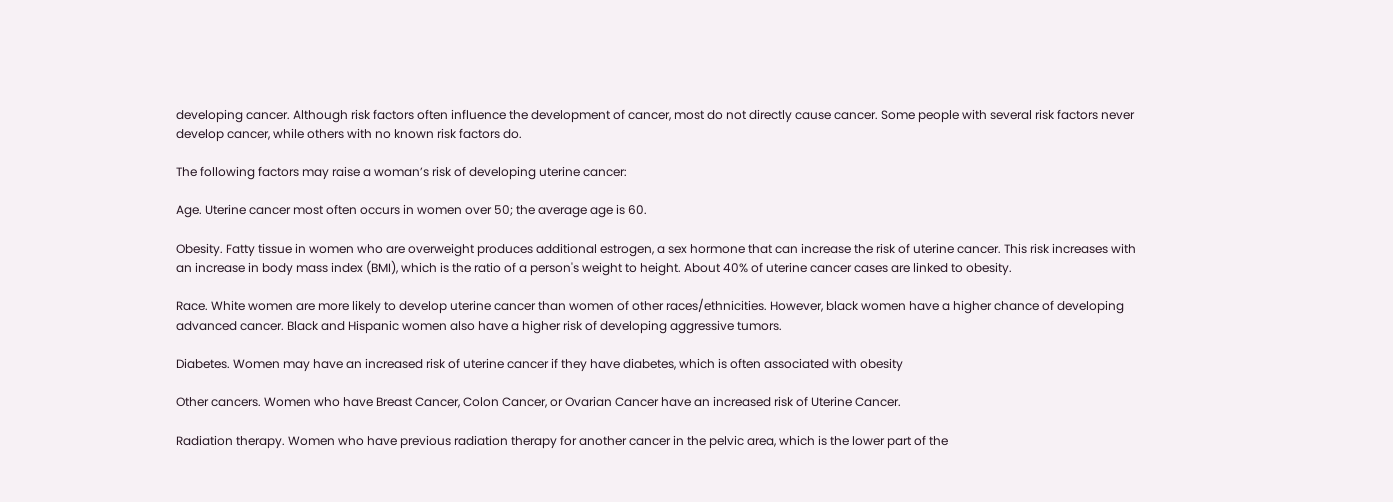developing cancer. Although risk factors often influence the development of cancer, most do not directly cause cancer. Some people with several risk factors never develop cancer, while others with no known risk factors do.

The following factors may raise a woman’s risk of developing uterine cancer:

Age. Uterine cancer most often occurs in women over 50; the average age is 60.

Obesity. Fatty tissue in women who are overweight produces additional estrogen, a sex hormone that can increase the risk of uterine cancer. This risk increases with an increase in body mass index (BMI), which is the ratio of a person's weight to height. About 40% of uterine cancer cases are linked to obesity.

Race. White women are more likely to develop uterine cancer than women of other races/ethnicities. However, black women have a higher chance of developing advanced cancer. Black and Hispanic women also have a higher risk of developing aggressive tumors.

Diabetes. Women may have an increased risk of uterine cancer if they have diabetes, which is often associated with obesity

Other cancers. Women who have Breast Cancer, Colon Cancer, or Ovarian Cancer have an increased risk of Uterine Cancer.

Radiation therapy. Women who have previous radiation therapy for another cancer in the pelvic area, which is the lower part of the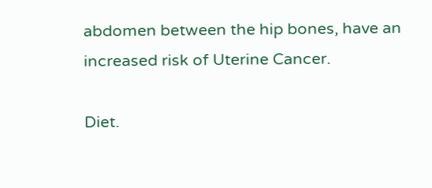abdomen between the hip bones, have an increased risk of Uterine Cancer.

Diet.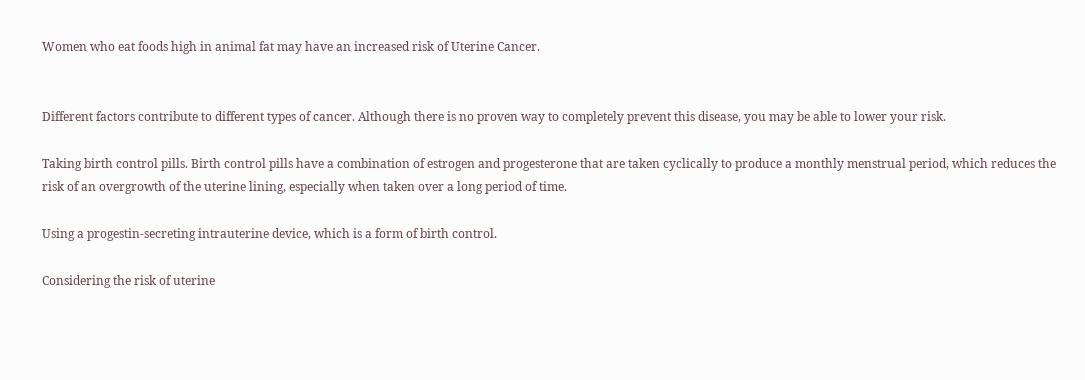Women who eat foods high in animal fat may have an increased risk of Uterine Cancer.


Different factors contribute to different types of cancer. Although there is no proven way to completely prevent this disease, you may be able to lower your risk.

Taking birth control pills. Birth control pills have a combination of estrogen and progesterone that are taken cyclically to produce a monthly menstrual period, which reduces the risk of an overgrowth of the uterine lining, especially when taken over a long period of time.

Using a progestin-secreting intrauterine device, which is a form of birth control.

Considering the risk of uterine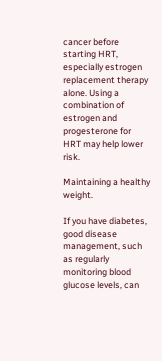cancer before starting HRT, especially estrogen replacement therapy alone. Using a combination of estrogen and progesterone for HRT may help lower risk.

Maintaining a healthy weight.

If you have diabetes, good disease management, such as regularly monitoring blood glucose levels, can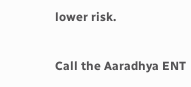lower risk.

Call the Aaradhya ENT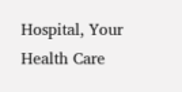Hospital, Your Health Care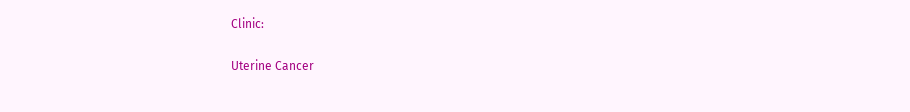Clinic:

Uterine Cancer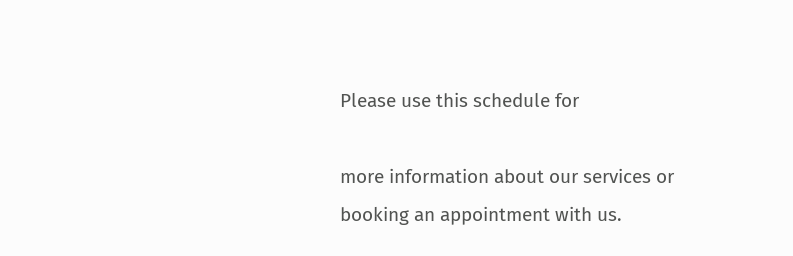Please use this schedule for

more information about our services or booking an appointment with us.